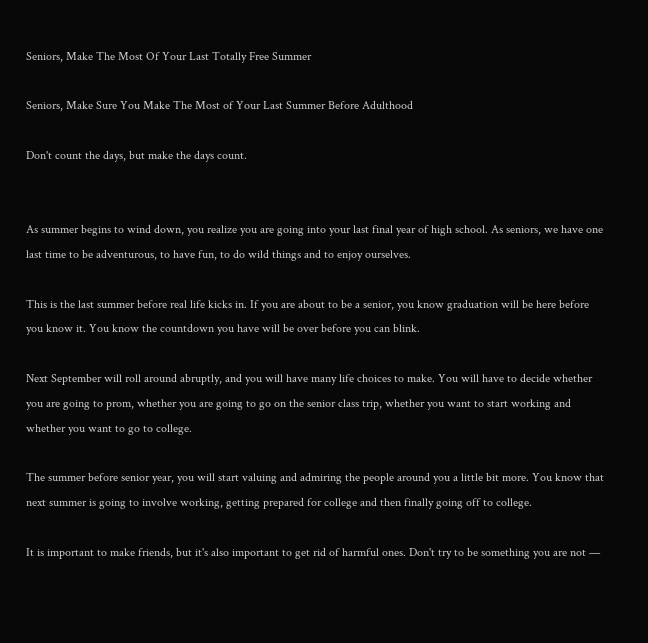Seniors, Make The Most Of Your Last Totally Free Summer

Seniors, Make Sure You Make The Most of Your Last Summer Before Adulthood

Don't count the days, but make the days count.


As summer begins to wind down, you realize you are going into your last final year of high school. As seniors, we have one last time to be adventurous, to have fun, to do wild things and to enjoy ourselves.

This is the last summer before real life kicks in. If you are about to be a senior, you know graduation will be here before you know it. You know the countdown you have will be over before you can blink.

Next September will roll around abruptly, and you will have many life choices to make. You will have to decide whether you are going to prom, whether you are going to go on the senior class trip, whether you want to start working and whether you want to go to college.

The summer before senior year, you will start valuing and admiring the people around you a little bit more. You know that next summer is going to involve working, getting prepared for college and then finally going off to college.

It is important to make friends, but it's also important to get rid of harmful ones. Don't try to be something you are not —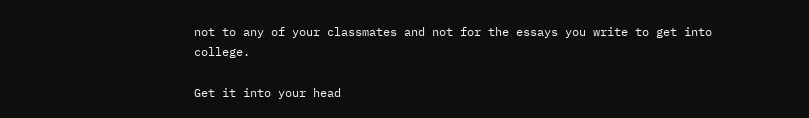not to any of your classmates and not for the essays you write to get into college.

Get it into your head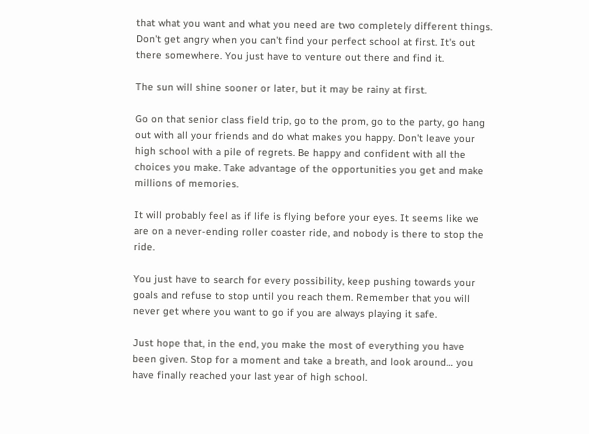that what you want and what you need are two completely different things. Don't get angry when you can't find your perfect school at first. It's out there somewhere. You just have to venture out there and find it.

The sun will shine sooner or later, but it may be rainy at first.

Go on that senior class field trip, go to the prom, go to the party, go hang out with all your friends and do what makes you happy. Don't leave your high school with a pile of regrets. Be happy and confident with all the choices you make. Take advantage of the opportunities you get and make millions of memories.

It will probably feel as if life is flying before your eyes. It seems like we are on a never-ending roller coaster ride, and nobody is there to stop the ride.

You just have to search for every possibility, keep pushing towards your goals and refuse to stop until you reach them. Remember that you will never get where you want to go if you are always playing it safe.

Just hope that, in the end, you make the most of everything you have been given. Stop for a moment and take a breath, and look around… you have finally reached your last year of high school.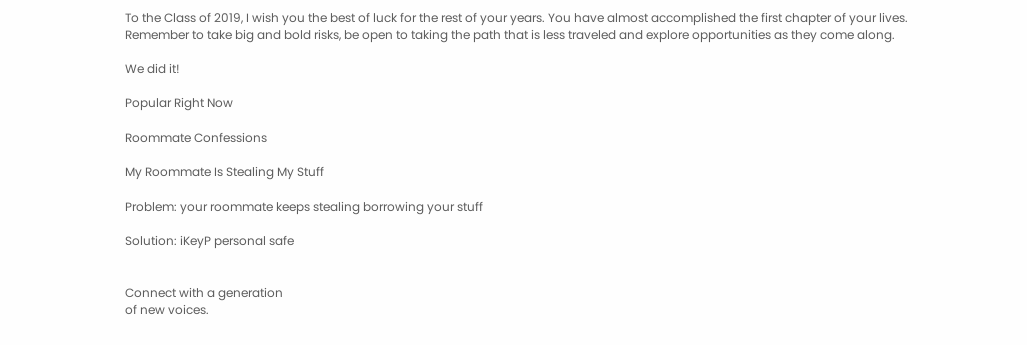To the Class of 2019, I wish you the best of luck for the rest of your years. You have almost accomplished the first chapter of your lives. Remember to take big and bold risks, be open to taking the path that is less traveled and explore opportunities as they come along.

We did it!

Popular Right Now

Roommate Confessions

My Roommate Is Stealing My Stuff

Problem: your roommate keeps stealing borrowing your stuff

Solution: iKeyP personal safe


Connect with a generation
of new voices.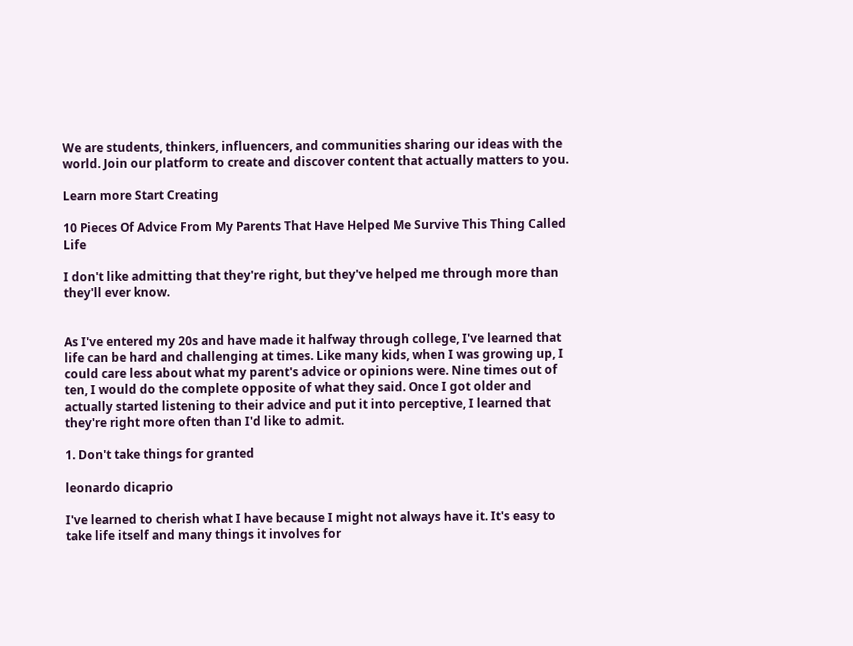We are students, thinkers, influencers, and communities sharing our ideas with the world. Join our platform to create and discover content that actually matters to you.

Learn more Start Creating

10 Pieces Of Advice From My Parents That Have Helped Me Survive This Thing Called Life

I don't like admitting that they're right, but they've helped me through more than they'll ever know.


As I've entered my 20s and have made it halfway through college, I've learned that life can be hard and challenging at times. Like many kids, when I was growing up, I could care less about what my parent's advice or opinions were. Nine times out of ten, I would do the complete opposite of what they said. Once I got older and actually started listening to their advice and put it into perceptive, I learned that they're right more often than I'd like to admit.

1. Don't take things for granted

leonardo dicaprio

I've learned to cherish what I have because I might not always have it. It's easy to take life itself and many things it involves for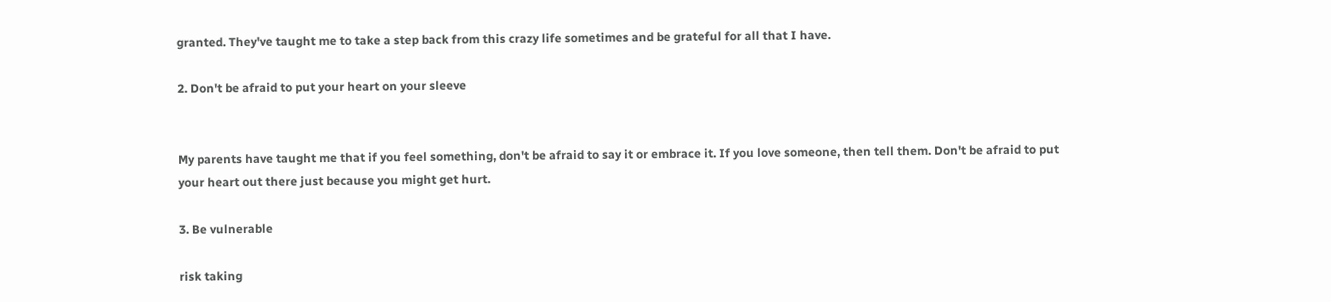granted. They've taught me to take a step back from this crazy life sometimes and be grateful for all that I have.

2. Don't be afraid to put your heart on your sleeve


My parents have taught me that if you feel something, don't be afraid to say it or embrace it. If you love someone, then tell them. Don't be afraid to put your heart out there just because you might get hurt.

3. Be vulnerable

risk taking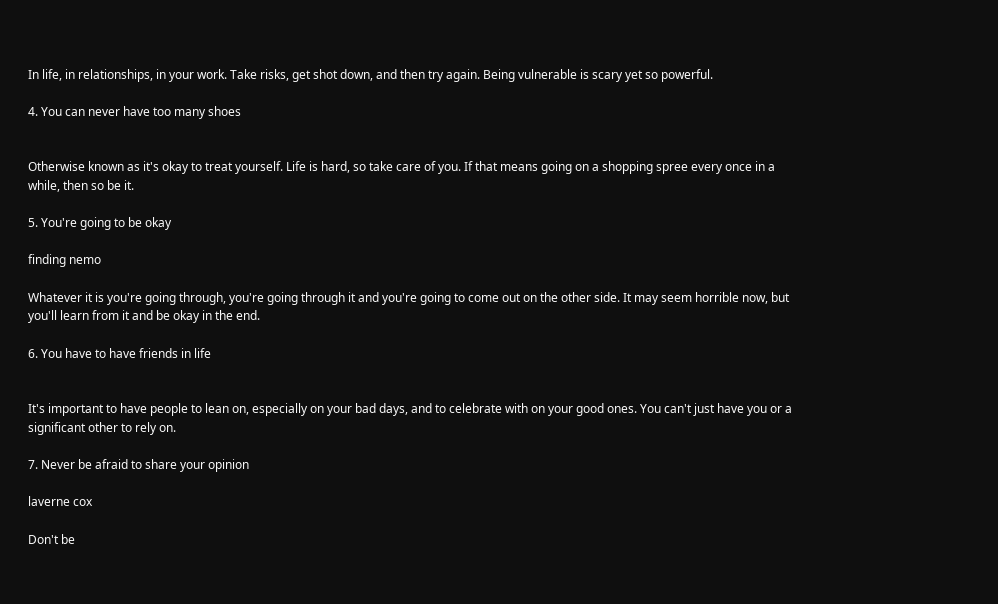In life, in relationships, in your work. Take risks, get shot down, and then try again. Being vulnerable is scary yet so powerful.

4. You can never have too many shoes


Otherwise known as it's okay to treat yourself. Life is hard, so take care of you. If that means going on a shopping spree every once in a while, then so be it.

5. You're going to be okay

finding nemo

Whatever it is you're going through, you're going through it and you're going to come out on the other side. It may seem horrible now, but you'll learn from it and be okay in the end.

6. You have to have friends in life


It's important to have people to lean on, especially on your bad days, and to celebrate with on your good ones. You can't just have you or a significant other to rely on.

7. Never be afraid to share your opinion

laverne cox

Don't be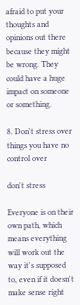afraid to put your thoughts and opinions out there because they might be wrong. They could have a huge impact on someone or something.

8. Don't stress over things you have no control over

don't stress

Everyone is on their own path, which means everything will work out the way it's supposed to, even if it doesn't make sense right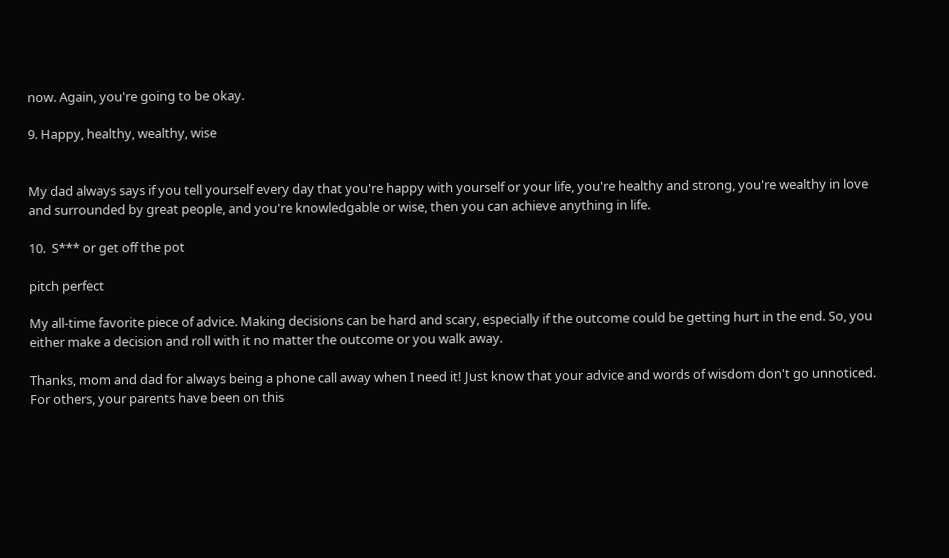now. Again, you're going to be okay.

9. Happy, healthy, wealthy, wise


My dad always says if you tell yourself every day that you're happy with yourself or your life, you're healthy and strong, you're wealthy in love and surrounded by great people, and you're knowledgable or wise, then you can achieve anything in life.

10.  S*** or get off the pot

pitch perfect

My all-time favorite piece of advice. Making decisions can be hard and scary, especially if the outcome could be getting hurt in the end. So, you either make a decision and roll with it no matter the outcome or you walk away.

Thanks, mom and dad for always being a phone call away when I need it! Just know that your advice and words of wisdom don't go unnoticed. For others, your parents have been on this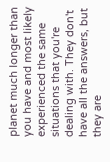planet much longer than you have and most likely experienced the same situations that you're dealing with. They don't have all the answers, but they are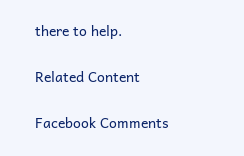there to help.

Related Content

Facebook Comments